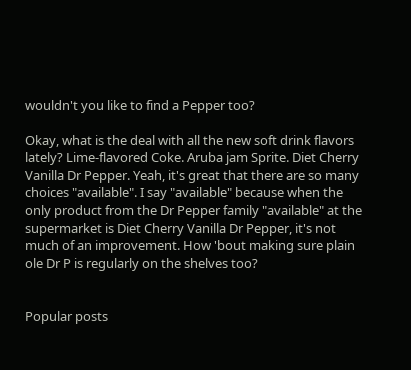wouldn't you like to find a Pepper too?

Okay, what is the deal with all the new soft drink flavors lately? Lime-flavored Coke. Aruba jam Sprite. Diet Cherry Vanilla Dr Pepper. Yeah, it's great that there are so many choices "available". I say "available" because when the only product from the Dr Pepper family "available" at the supermarket is Diet Cherry Vanilla Dr Pepper, it's not much of an improvement. How 'bout making sure plain ole Dr P is regularly on the shelves too?


Popular posts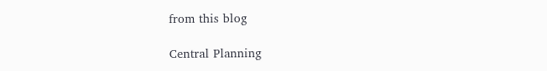from this blog

Central Planning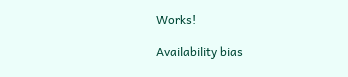Works!

Availability bias